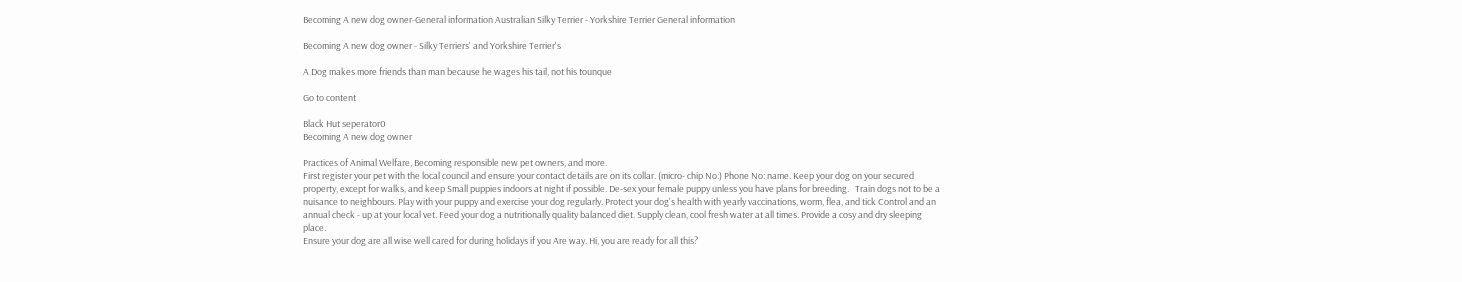Becoming A new dog owner-General information Australian Silky Terrier - Yorkshire Terrier General information

Becoming A new dog owner - Silky Terriers' and Yorkshire Terrier's

A Dog makes more friends than man because he wages his tail, not his tounque

Go to content

Black Hut seperator0
Becoming A new dog owner

Practices of Animal Welfare, Becoming responsible new pet owners, and more.
First register your pet with the local council and ensure your contact details are on its collar. (micro- chip No:) Phone No: name. Keep your dog on your secured property, except for walks, and keep Small puppies indoors at night if possible. De-sex your female puppy unless you have plans for breeding.   Train dogs not to be a nuisance to neighbours. Play with your puppy and exercise your dog regularly. Protect your dog's health with yearly vaccinations, worm, flea, and tick Control and an annual check - up at your local vet. Feed your dog a nutritionally quality balanced diet. Supply clean, cool fresh water at all times. Provide a cosy and dry sleeping place.
Ensure your dog are all wise well cared for during holidays if you Are way. Hi, you are ready for all this?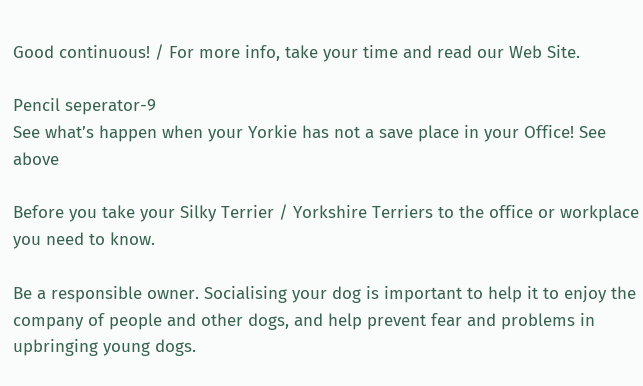Good continuous! / For more info, take your time and read our Web Site.

Pencil seperator-9
See what’s happen when your Yorkie has not a save place in your Office! See above

Before you take your Silky Terrier / Yorkshire Terriers to the office or workplace you need to know.

Be a responsible owner. Socialising your dog is important to help it to enjoy the company of people and other dogs, and help prevent fear and problems in upbringing young dogs.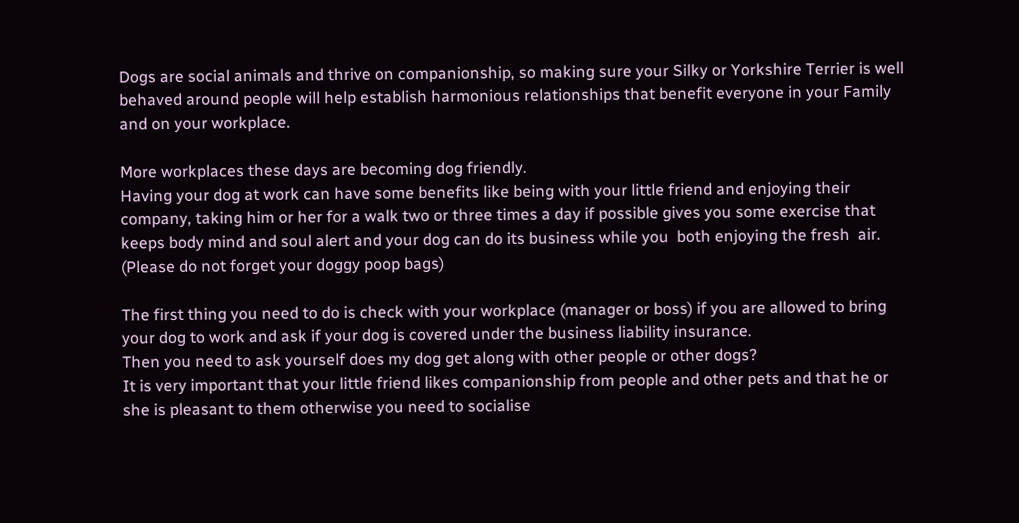Dogs are social animals and thrive on companionship, so making sure your Silky or Yorkshire Terrier is well behaved around people will help establish harmonious relationships that benefit everyone in your Family and on your workplace.

More workplaces these days are becoming dog friendly.
Having your dog at work can have some benefits like being with your little friend and enjoying their company, taking him or her for a walk two or three times a day if possible gives you some exercise that keeps body mind and soul alert and your dog can do its business while you  both enjoying the fresh  air.
(Please do not forget your doggy poop bags)

The first thing you need to do is check with your workplace (manager or boss) if you are allowed to bring your dog to work and ask if your dog is covered under the business liability insurance.
Then you need to ask yourself does my dog get along with other people or other dogs?
It is very important that your little friend likes companionship from people and other pets and that he or she is pleasant to them otherwise you need to socialise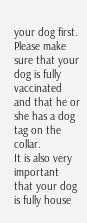your dog first.
Please make sure that your dog is fully vaccinated and that he or she has a dog tag on the collar.
It is also very important that your dog is fully house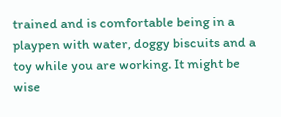trained and is comfortable being in a playpen with water, doggy biscuits and a toy while you are working. It might be wise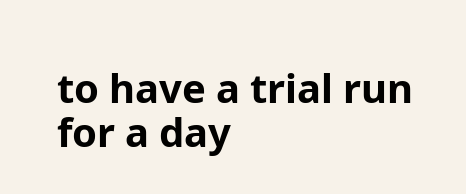to have a trial run for a day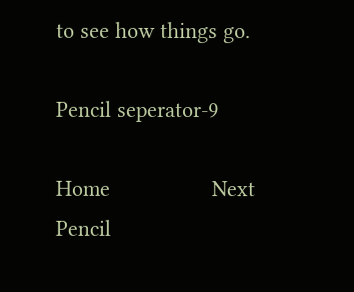to see how things go.

Pencil seperator-9

Home                 Next
Pencil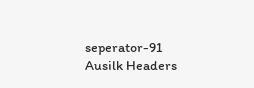seperator-91
Ausilk Headers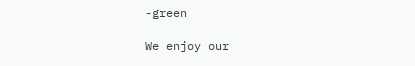-green

We enjoy our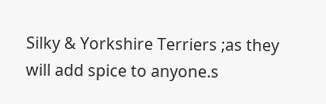Silky & Yorkshire Terriers ;as they will add spice to anyone.s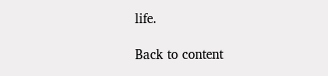life.

Back to content